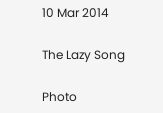10 Mar 2014

The Lazy Song

Photo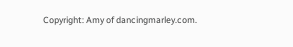Copyright: Amy of dancingmarley.com.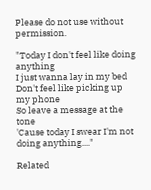Please do not use without permission.

"Today I don't feel like doing anything
I just wanna lay in my bed
Don't feel like picking up my phone
So leave a message at the tone
'Cause today I swear I'm not doing anything...."

Related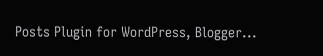Posts Plugin for WordPress, Blogger...